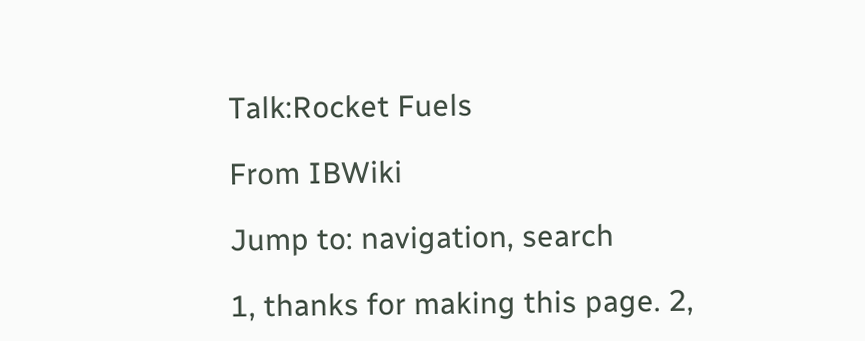Talk:Rocket Fuels

From IBWiki

Jump to: navigation, search

1, thanks for making this page. 2,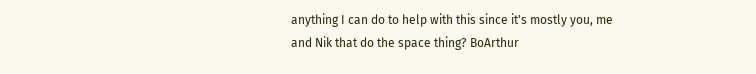anything I can do to help with this since it's mostly you, me and Nik that do the space thing? BoArthur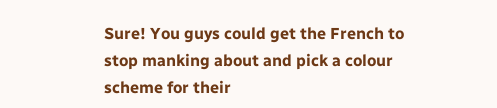Sure! You guys could get the French to stop manking about and pick a colour scheme for their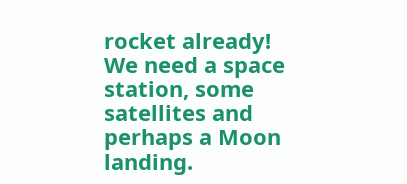rocket already! We need a space station, some satellites and perhaps a Moon landing.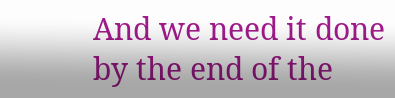And we need it done by the end of the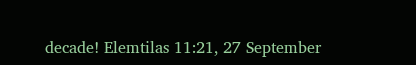decade! Elemtilas 11:21, 27 September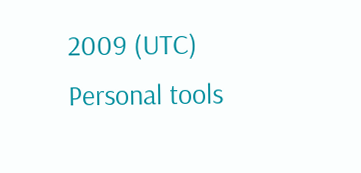2009 (UTC)
Personal tools